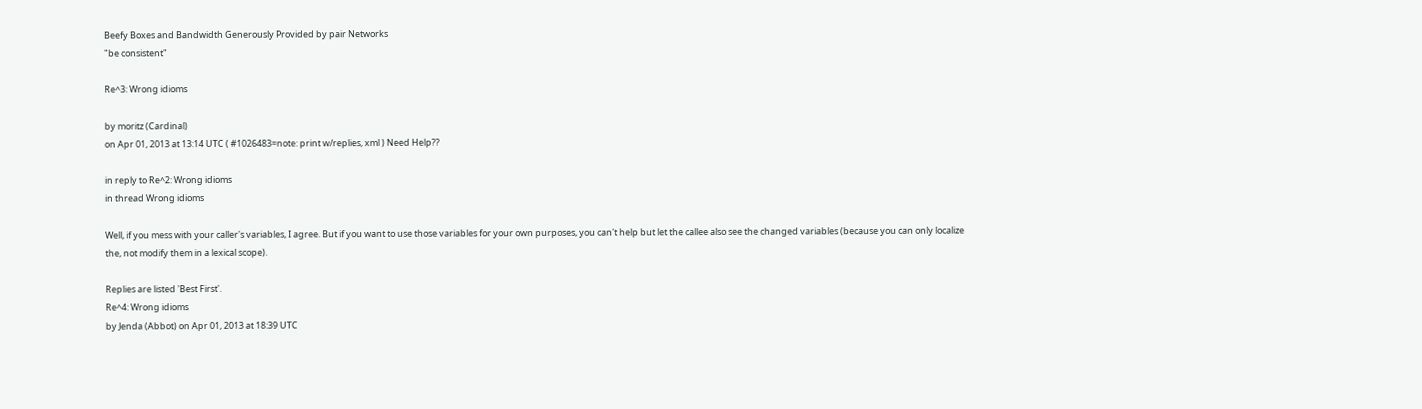Beefy Boxes and Bandwidth Generously Provided by pair Networks
"be consistent"

Re^3: Wrong idioms

by moritz (Cardinal)
on Apr 01, 2013 at 13:14 UTC ( #1026483=note: print w/replies, xml ) Need Help??

in reply to Re^2: Wrong idioms
in thread Wrong idioms

Well, if you mess with your caller's variables, I agree. But if you want to use those variables for your own purposes, you can't help but let the callee also see the changed variables (because you can only localize the, not modify them in a lexical scope).

Replies are listed 'Best First'.
Re^4: Wrong idioms
by Jenda (Abbot) on Apr 01, 2013 at 18:39 UTC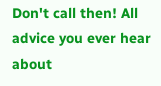Don't call then! All advice you ever hear about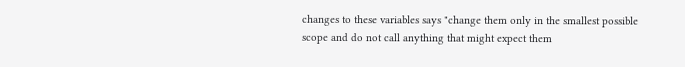changes to these variables says "change them only in the smallest possible scope and do not call anything that might expect them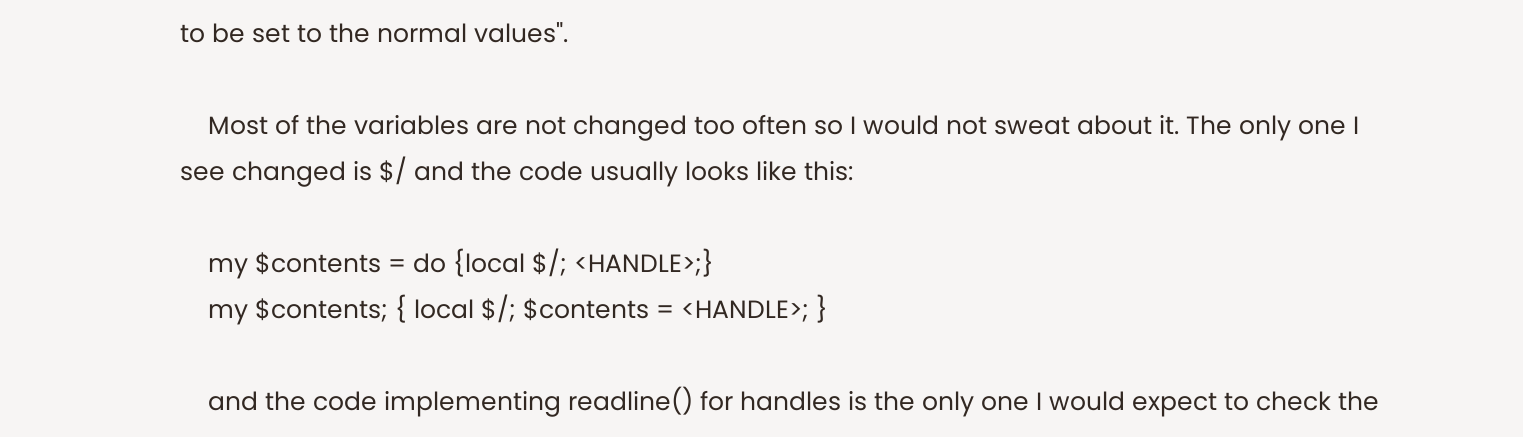to be set to the normal values".

    Most of the variables are not changed too often so I would not sweat about it. The only one I see changed is $/ and the code usually looks like this:

    my $contents = do {local $/; <HANDLE>;}
    my $contents; { local $/; $contents = <HANDLE>; }

    and the code implementing readline() for handles is the only one I would expect to check the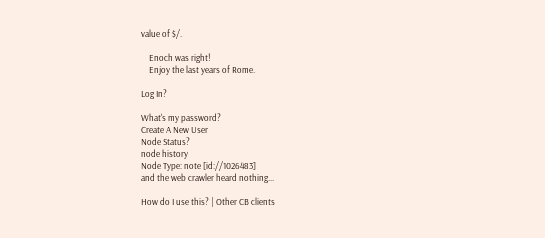value of $/.

    Enoch was right!
    Enjoy the last years of Rome.

Log In?

What's my password?
Create A New User
Node Status?
node history
Node Type: note [id://1026483]
and the web crawler heard nothing...

How do I use this? | Other CB clients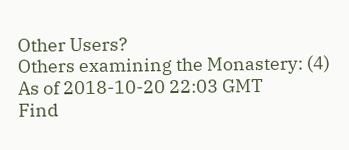Other Users?
Others examining the Monastery: (4)
As of 2018-10-20 22:03 GMT
Find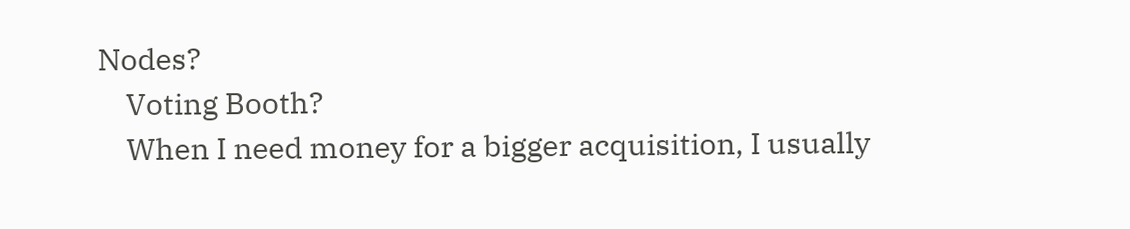Nodes?
    Voting Booth?
    When I need money for a bigger acquisition, I usually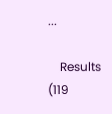...

    Results (119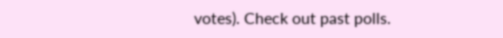votes). Check out past polls.